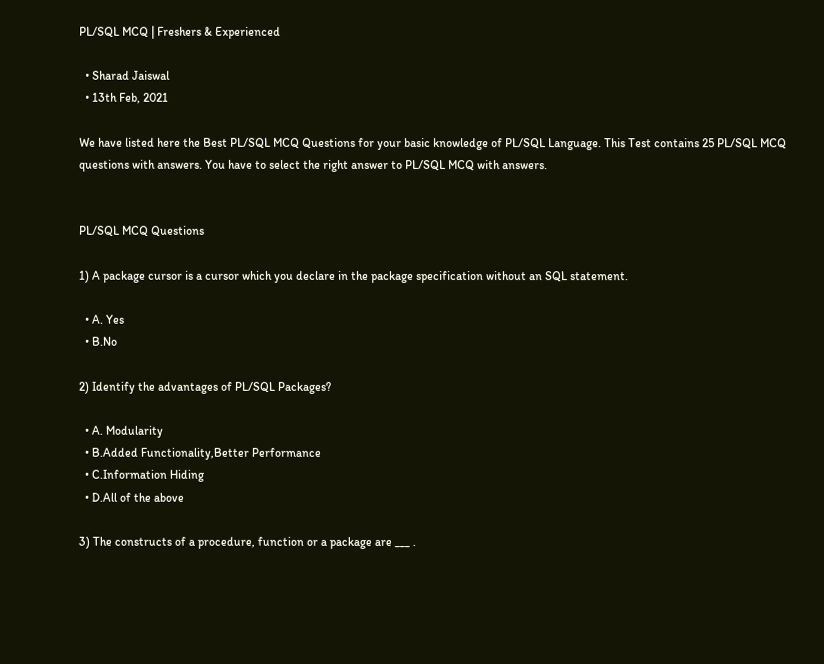PL/SQL MCQ | Freshers & Experienced

  • Sharad Jaiswal
  • 13th Feb, 2021

We have listed here the Best PL/SQL MCQ Questions for your basic knowledge of PL/SQL Language. This Test contains 25 PL/SQL MCQ questions with answers. You have to select the right answer to PL/SQL MCQ with answers.


PL/SQL MCQ Questions

1) A package cursor is a cursor which you declare in the package specification without an SQL statement.

  • A. Yes
  • B.No

2) Identify the advantages of PL/SQL Packages?

  • A. Modularity
  • B.Added Functionality,Better Performance
  • C.Information Hiding
  • D.All of the above

3) The constructs of a procedure, function or a package are ___ .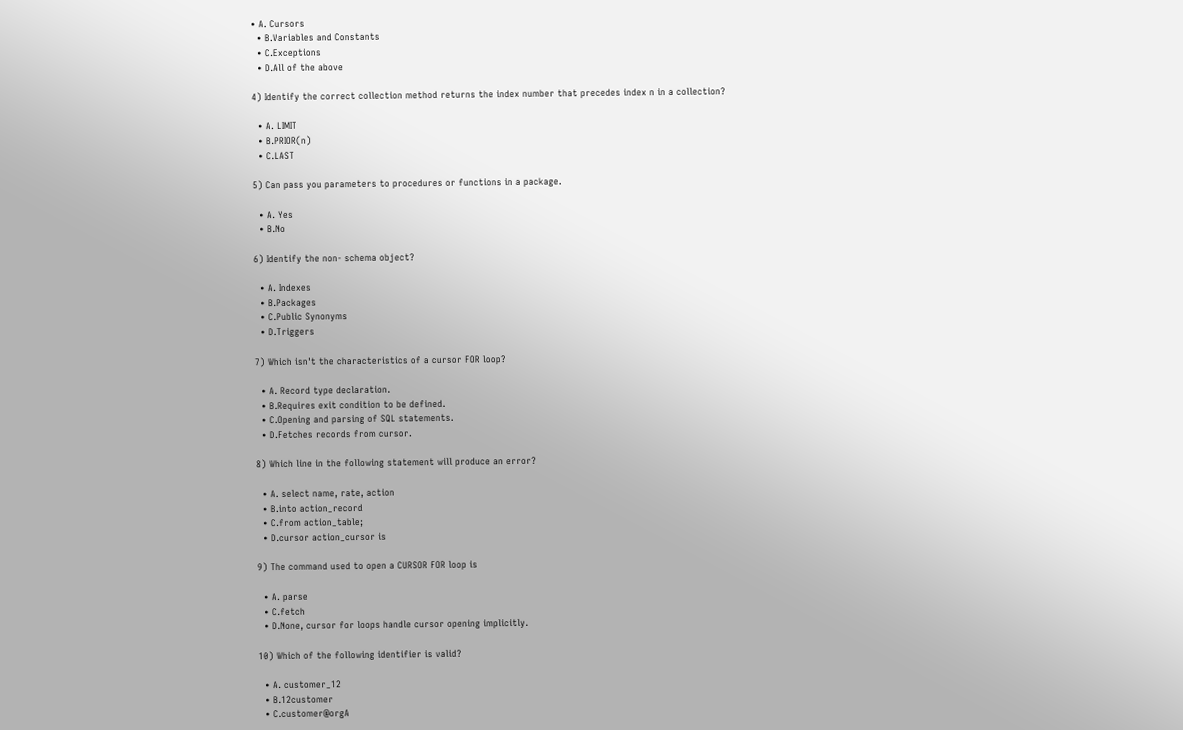• A. Cursors
  • B.Variables and Constants
  • C.Exceptions
  • D.All of the above

4) Identify the correct collection method returns the index number that precedes index n in a collection?

  • A. LIMIT
  • B.PRIOR(n)
  • C.LAST

5) Can pass you parameters to procedures or functions in a package.

  • A. Yes
  • B.No

6) Identify the non- schema object?

  • A. Indexes
  • B.Packages
  • C.Public Synonyms
  • D.Triggers

7) Which isn't the characteristics of a cursor FOR loop?

  • A. Record type declaration.
  • B.Requires exit condition to be defined.
  • C.Opening and parsing of SQL statements.
  • D.Fetches records from cursor.

8) Which line in the following statement will produce an error?

  • A. select name, rate, action
  • B.into action_record
  • C.from action_table;
  • D.cursor action_cursor is

9) The command used to open a CURSOR FOR loop is

  • A. parse
  • C.fetch
  • D.None, cursor for loops handle cursor opening implicitly.

10) Which of the following identifier is valid?

  • A. customer_12
  • B.12customer
  • C.customer@orgA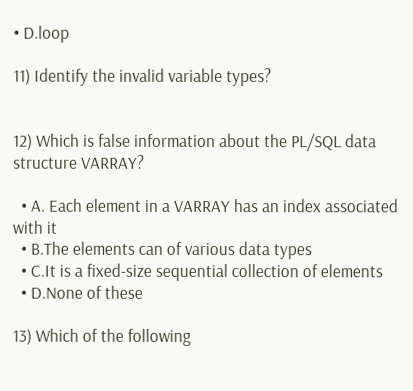• D.loop

11) Identify the invalid variable types?


12) Which is false information about the PL/SQL data structure VARRAY?

  • A. Each element in a VARRAY has an index associated with it
  • B.The elements can of various data types
  • C.It is a fixed-size sequential collection of elements
  • D.None of these

13) Which of the following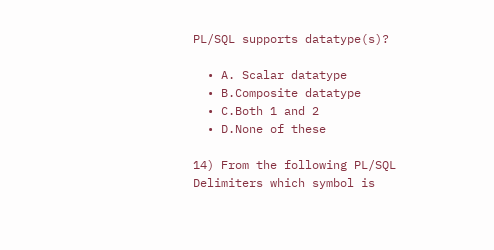PL/SQL supports datatype(s)?

  • A. Scalar datatype
  • B.Composite datatype
  • C.Both 1 and 2
  • D.None of these

14) From the following PL/SQL Delimiters which symbol is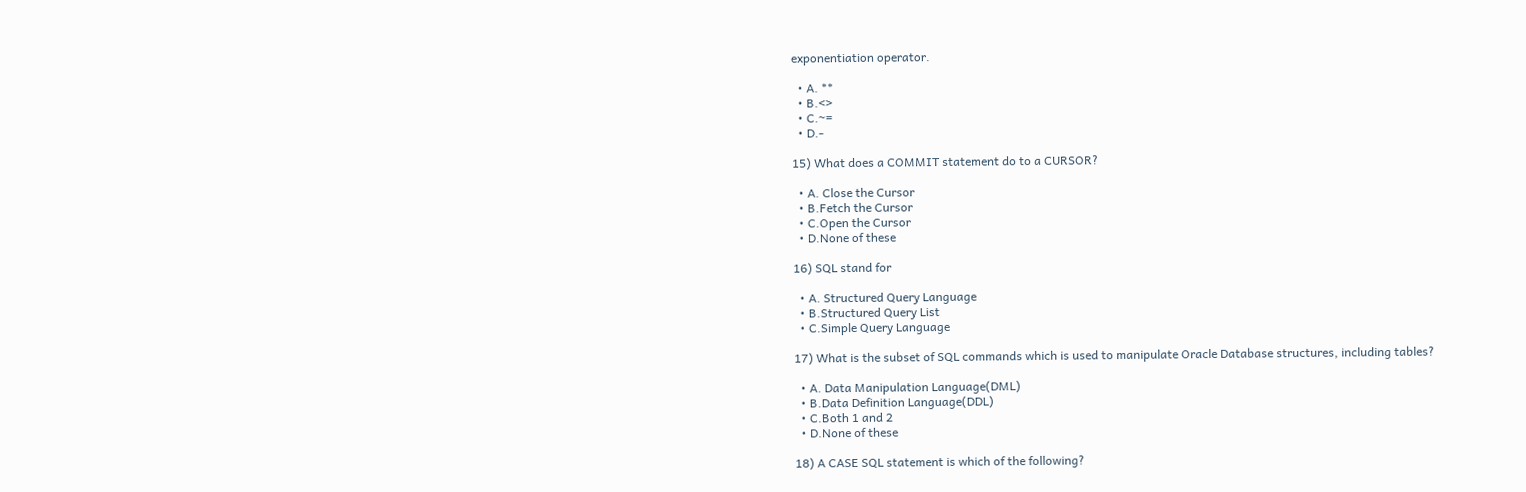exponentiation operator.

  • A. **
  • B.<>
  • C.~=
  • D.-

15) What does a COMMIT statement do to a CURSOR?

  • A. Close the Cursor
  • B.Fetch the Cursor
  • C.Open the Cursor
  • D.None of these

16) SQL stand for

  • A. Structured Query Language
  • B.Structured Query List
  • C.Simple Query Language

17) What is the subset of SQL commands which is used to manipulate Oracle Database structures, including tables?

  • A. Data Manipulation Language(DML)
  • B.Data Definition Language(DDL)
  • C.Both 1 and 2
  • D.None of these

18) A CASE SQL statement is which of the following?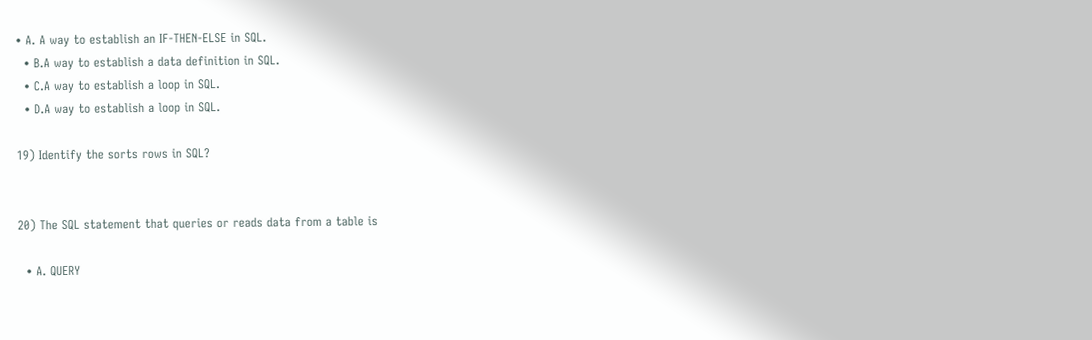• A. A way to establish an IF-THEN-ELSE in SQL.
  • B.A way to establish a data definition in SQL.
  • C.A way to establish a loop in SQL.
  • D.A way to establish a loop in SQL.

19) Identify the sorts rows in SQL?


20) The SQL statement that queries or reads data from a table is

  • A. QUERY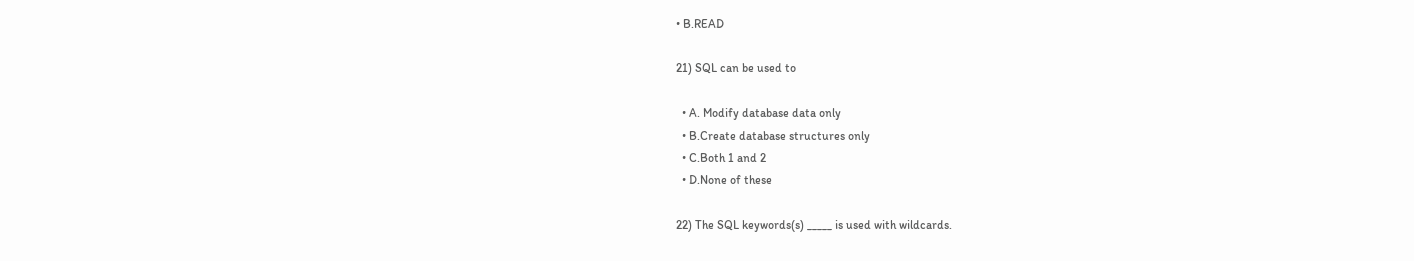• B.READ

21) SQL can be used to

  • A. Modify database data only
  • B.Create database structures only
  • C.Both 1 and 2
  • D.None of these

22) The SQL keywords(s) _____ is used with wildcards.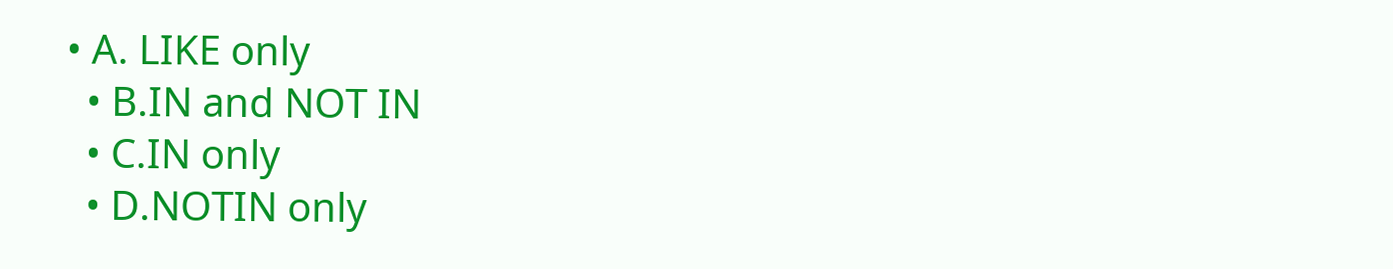• A. LIKE only
  • B.IN and NOT IN
  • C.IN only
  • D.NOTIN only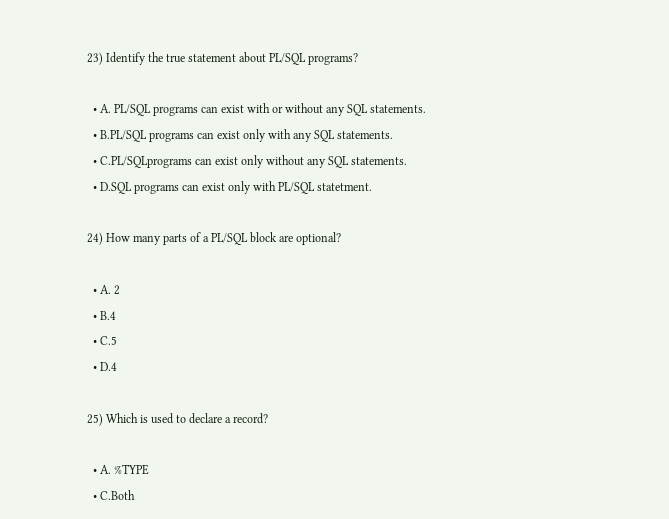23) Identify the true statement about PL/SQL programs?

  • A. PL/SQL programs can exist with or without any SQL statements.
  • B.PL/SQL programs can exist only with any SQL statements.
  • C.PL/SQLprograms can exist only without any SQL statements.
  • D.SQL programs can exist only with PL/SQL statetment.

24) How many parts of a PL/SQL block are optional?

  • A. 2
  • B.4
  • C.5
  • D.4

25) Which is used to declare a record?

  • A. %TYPE
  • C.Both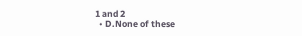1 and 2
  • D.None of these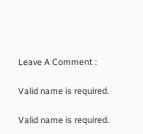Leave A Comment :

Valid name is required.

Valid name is required.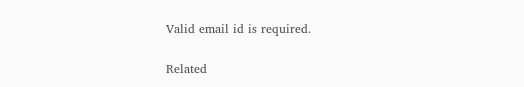Valid email id is required.

Related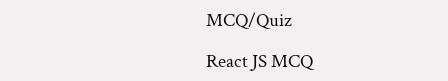MCQ/Quiz

React JS MCQ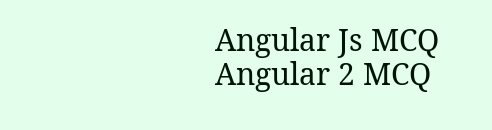Angular Js MCQ
Angular 2 MCQ